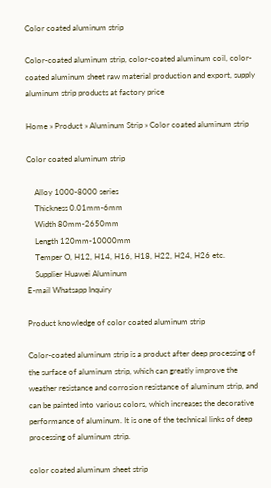Color coated aluminum strip

Color-coated aluminum strip, color-coated aluminum coil, color-coated aluminum sheet raw material production and export, supply aluminum strip products at factory price

Home » Product » Aluminum Strip » Color coated aluminum strip

Color coated aluminum strip

    Alloy 1000-8000 series
    Thickness 0.01mm-6mm
    Width 80mm-2650mm
    Length 120mm-10000mm
    Temper O, H12, H14, H16, H18, H22, H24, H26 etc.
    Supplier Huawei Aluminum
E-mail Whatsapp Inquiry

Product knowledge of color coated aluminum strip

Color-coated aluminum strip is a product after deep processing of the surface of aluminum strip, which can greatly improve the weather resistance and corrosion resistance of aluminum strip, and can be painted into various colors, which increases the decorative performance of aluminum. It is one of the technical links of deep processing of aluminum strip.

color coated aluminum sheet strip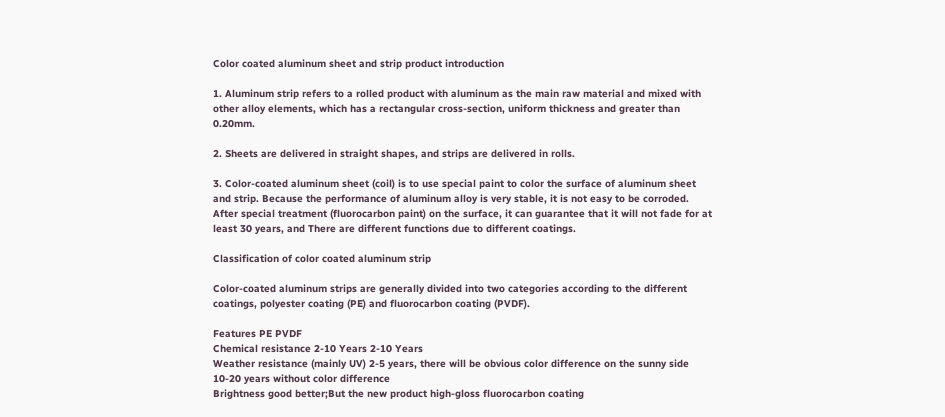Color coated aluminum sheet and strip product introduction

1. Aluminum strip refers to a rolled product with aluminum as the main raw material and mixed with other alloy elements, which has a rectangular cross-section, uniform thickness and greater than 0.20mm.

2. Sheets are delivered in straight shapes, and strips are delivered in rolls.

3. Color-coated aluminum sheet (coil) is to use special paint to color the surface of aluminum sheet and strip. Because the performance of aluminum alloy is very stable, it is not easy to be corroded. After special treatment (fluorocarbon paint) on the surface, it can guarantee that it will not fade for at least 30 years, and There are different functions due to different coatings.

Classification of color coated aluminum strip

Color-coated aluminum strips are generally divided into two categories according to the different coatings, polyester coating (PE) and fluorocarbon coating (PVDF).

Features PE PVDF
Chemical resistance 2-10 Years 2-10 Years
Weather resistance (mainly UV) 2-5 years, there will be obvious color difference on the sunny side 10-20 years without color difference
Brightness good better;But the new product high-gloss fluorocarbon coating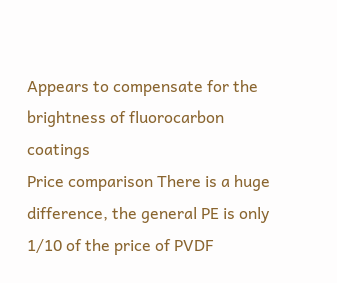Appears to compensate for the brightness of fluorocarbon coatings
Price comparison There is a huge difference, the general PE is only 1/10 of the price of PVDF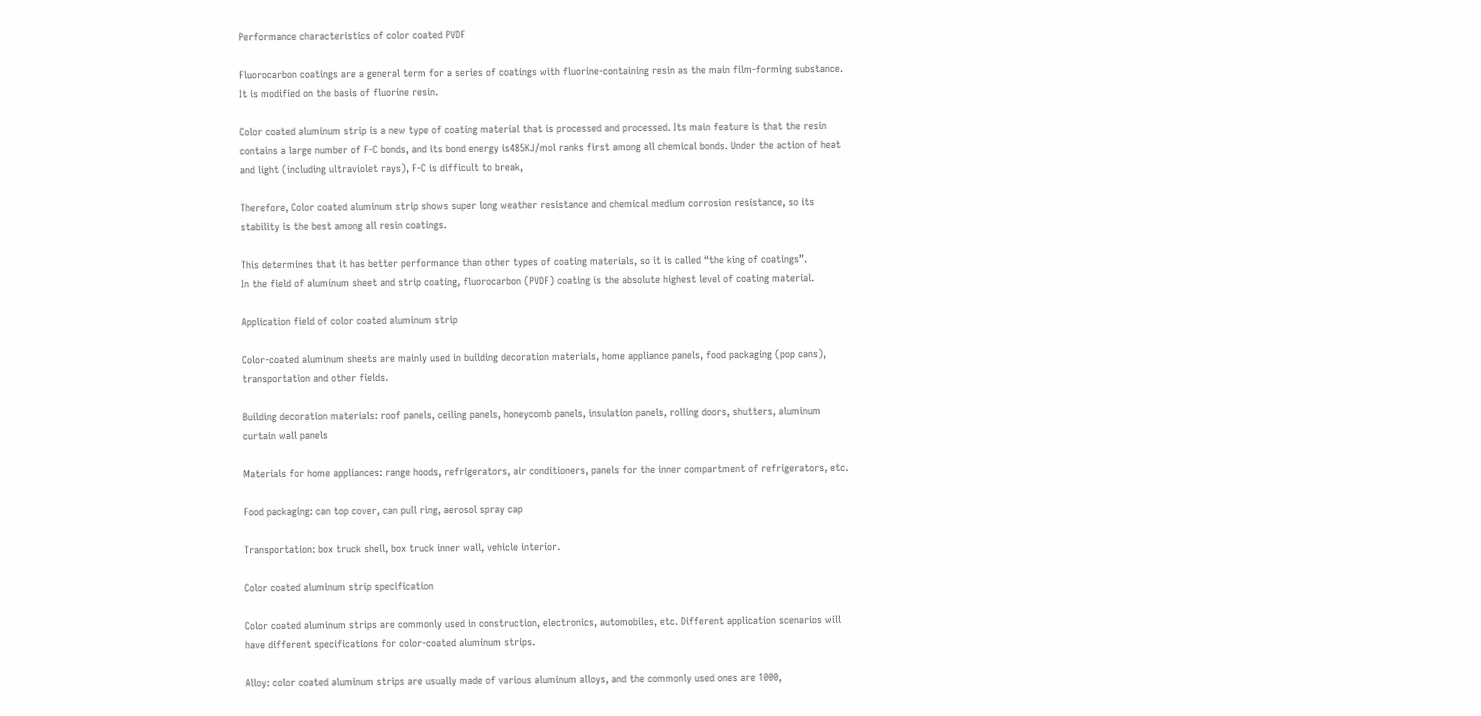Performance characteristics of color coated PVDF

Fluorocarbon coatings are a general term for a series of coatings with fluorine-containing resin as the main film-forming substance. It is modified on the basis of fluorine resin.

Color coated aluminum strip is a new type of coating material that is processed and processed. Its main feature is that the resin contains a large number of F-C bonds, and its bond energy is485KJ/mol ranks first among all chemical bonds. Under the action of heat and light (including ultraviolet rays), F-C is difficult to break,

Therefore, Color coated aluminum strip shows super long weather resistance and chemical medium corrosion resistance, so its stability is the best among all resin coatings.

This determines that it has better performance than other types of coating materials, so it is called “the king of coatings”.
In the field of aluminum sheet and strip coating, fluorocarbon (PVDF) coating is the absolute highest level of coating material.

Application field of color coated aluminum strip

Color-coated aluminum sheets are mainly used in building decoration materials, home appliance panels, food packaging (pop cans), transportation and other fields.

Building decoration materials: roof panels, ceiling panels, honeycomb panels, insulation panels, rolling doors, shutters, aluminum curtain wall panels

Materials for home appliances: range hoods, refrigerators, air conditioners, panels for the inner compartment of refrigerators, etc.

Food packaging: can top cover, can pull ring, aerosol spray cap

Transportation: box truck shell, box truck inner wall, vehicle interior.

Color coated aluminum strip specification

Color coated aluminum strips are commonly used in construction, electronics, automobiles, etc. Different application scenarios will have different specifications for color-coated aluminum strips.

Alloy: color coated aluminum strips are usually made of various aluminum alloys, and the commonly used ones are 1000,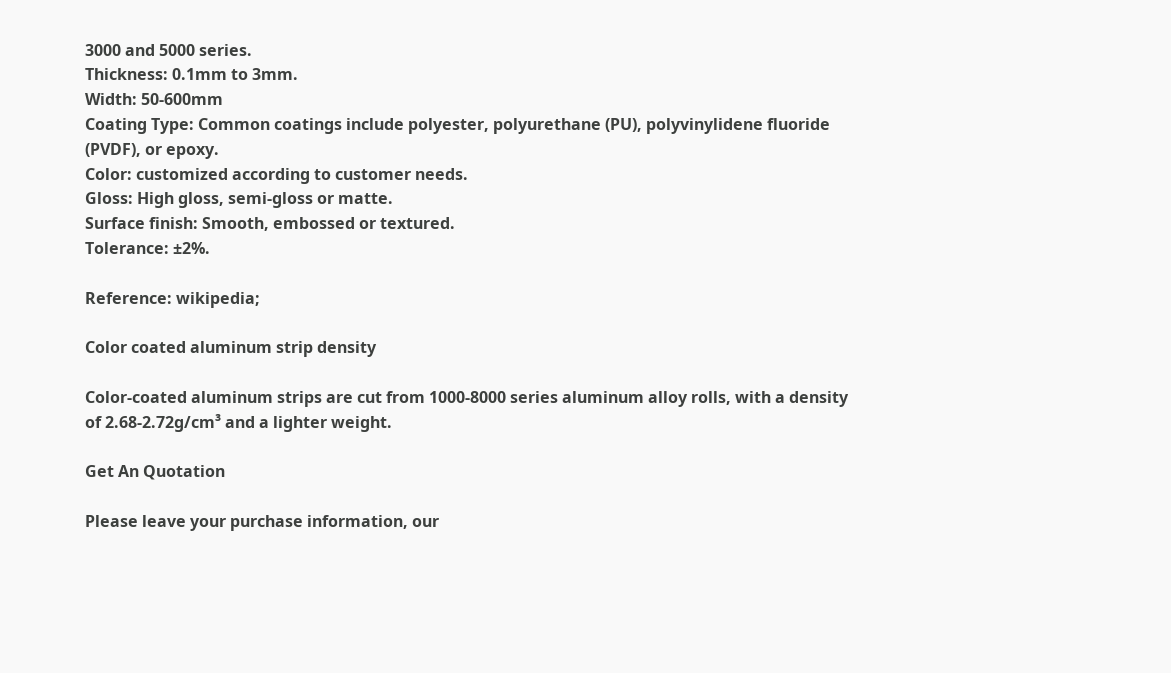3000 and 5000 series.
Thickness: 0.1mm to 3mm.
Width: 50-600mm
Coating Type: Common coatings include polyester, polyurethane (PU), polyvinylidene fluoride (PVDF), or epoxy.
Color: customized according to customer needs.
Gloss: High gloss, semi-gloss or matte.
Surface finish: Smooth, embossed or textured.
Tolerance: ±2%.

Reference: wikipedia;

Color coated aluminum strip density

Color-coated aluminum strips are cut from 1000-8000 series aluminum alloy rolls, with a density of 2.68-2.72g/cm³ and a lighter weight.

Get An Quotation

Please leave your purchase information, our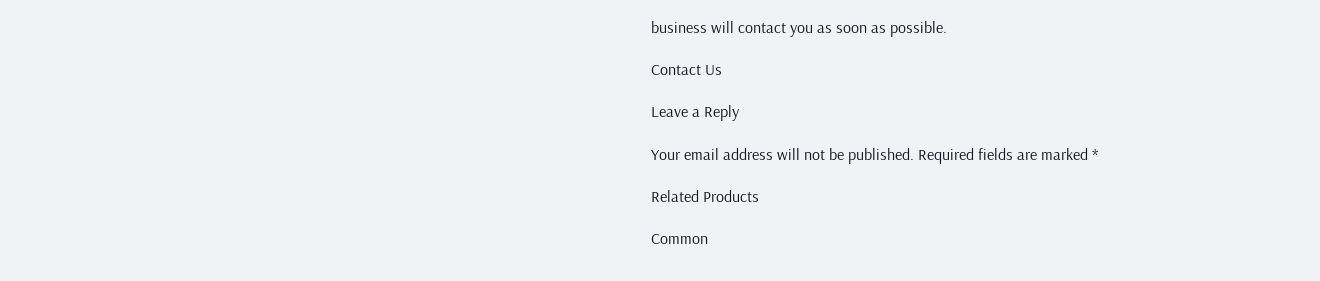business will contact you as soon as possible.

Contact Us

Leave a Reply

Your email address will not be published. Required fields are marked *

Related Products

Common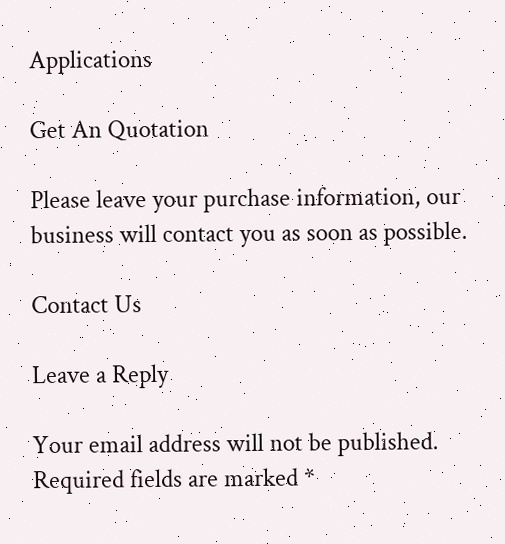Applications

Get An Quotation

Please leave your purchase information, our business will contact you as soon as possible.

Contact Us

Leave a Reply

Your email address will not be published. Required fields are marked *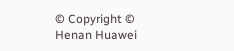© Copyright © Henan Huawei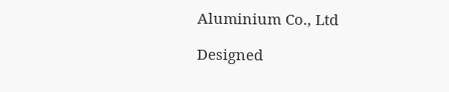Aluminium Co., Ltd

Designed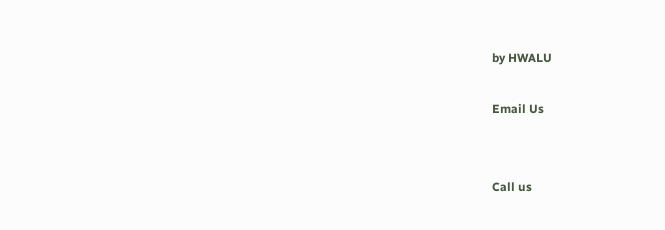by HWALU

Email Us


Call us